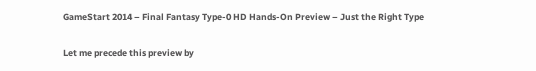GameStart 2014 – Final Fantasy Type-0 HD Hands-On Preview – Just the Right Type

Let me precede this preview by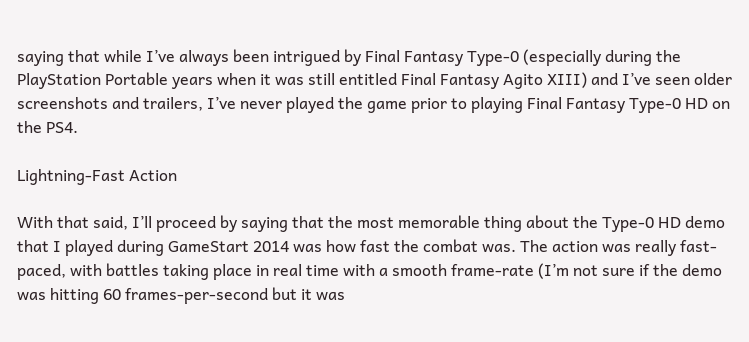saying that while I’ve always been intrigued by Final Fantasy Type-0 (especially during the PlayStation Portable years when it was still entitled Final Fantasy Agito XIII) and I’ve seen older screenshots and trailers, I’ve never played the game prior to playing Final Fantasy Type-0 HD on the PS4.

Lightning-Fast Action

With that said, I’ll proceed by saying that the most memorable thing about the Type-0 HD demo that I played during GameStart 2014 was how fast the combat was. The action was really fast-paced, with battles taking place in real time with a smooth frame-rate (I’m not sure if the demo was hitting 60 frames-per-second but it was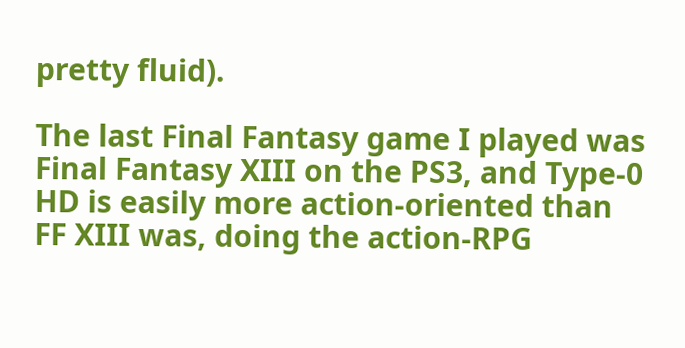pretty fluid).

The last Final Fantasy game I played was Final Fantasy XIII on the PS3, and Type-0 HD is easily more action-oriented than FF XIII was, doing the action-RPG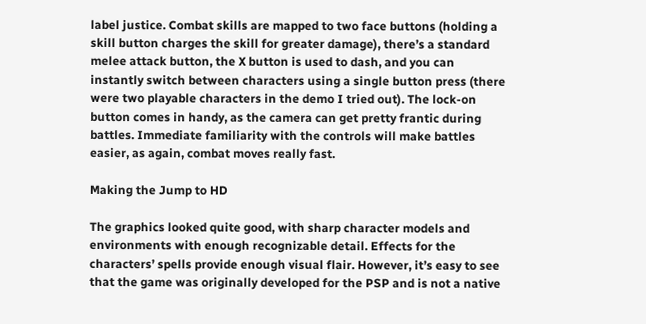label justice. Combat skills are mapped to two face buttons (holding a skill button charges the skill for greater damage), there’s a standard melee attack button, the X button is used to dash, and you can instantly switch between characters using a single button press (there were two playable characters in the demo I tried out). The lock-on button comes in handy, as the camera can get pretty frantic during battles. Immediate familiarity with the controls will make battles easier, as again, combat moves really fast.

Making the Jump to HD

The graphics looked quite good, with sharp character models and environments with enough recognizable detail. Effects for the characters’ spells provide enough visual flair. However, it’s easy to see that the game was originally developed for the PSP and is not a native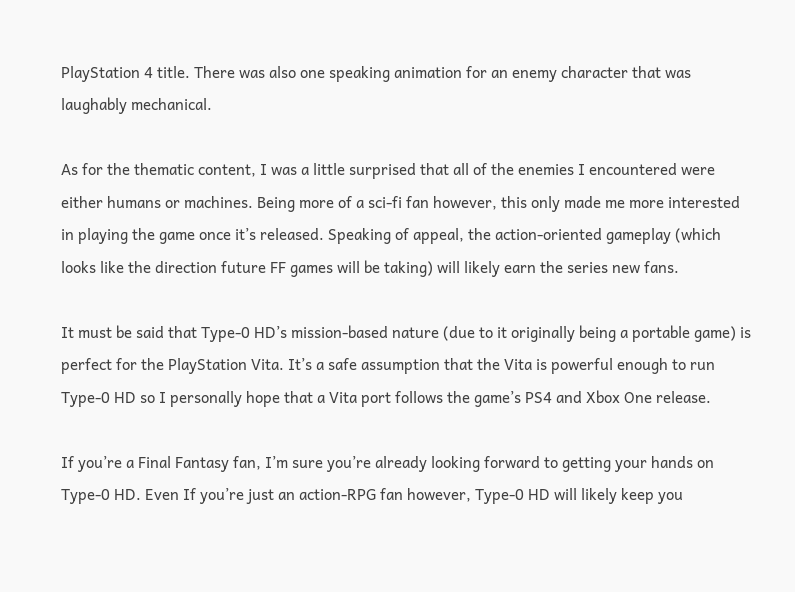PlayStation 4 title. There was also one speaking animation for an enemy character that was laughably mechanical.

As for the thematic content, I was a little surprised that all of the enemies I encountered were either humans or machines. Being more of a sci-fi fan however, this only made me more interested in playing the game once it’s released. Speaking of appeal, the action-oriented gameplay (which looks like the direction future FF games will be taking) will likely earn the series new fans.

It must be said that Type-0 HD’s mission-based nature (due to it originally being a portable game) is perfect for the PlayStation Vita. It’s a safe assumption that the Vita is powerful enough to run Type-0 HD so I personally hope that a Vita port follows the game’s PS4 and Xbox One release.

If you’re a Final Fantasy fan, I’m sure you’re already looking forward to getting your hands on Type-0 HD. Even If you’re just an action-RPG fan however, Type-0 HD will likely keep you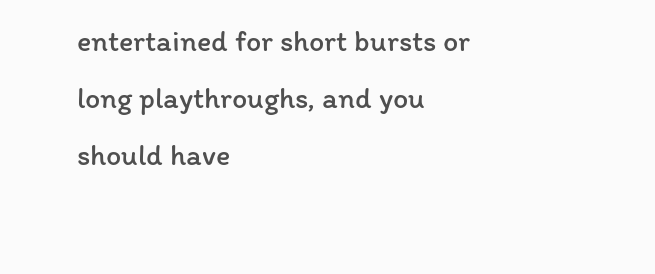entertained for short bursts or long playthroughs, and you should have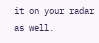it on your radar as well.